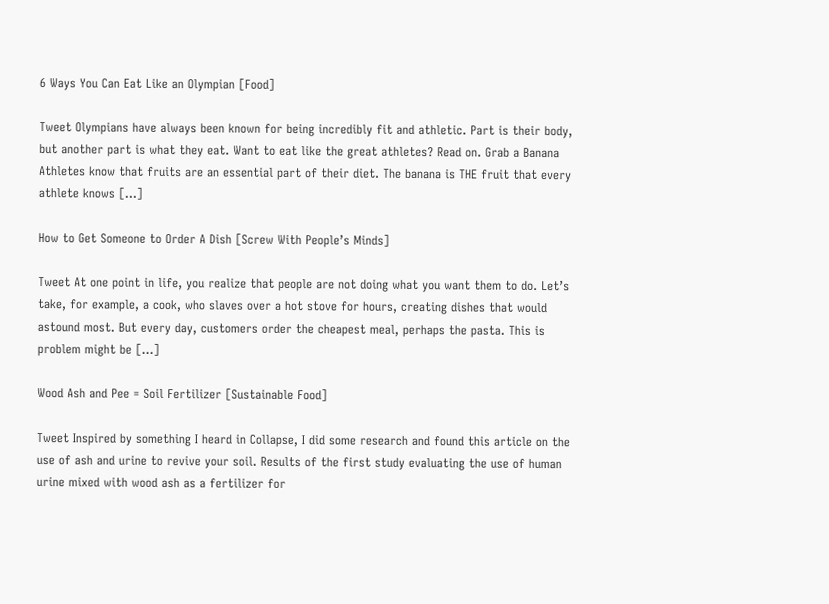6 Ways You Can Eat Like an Olympian [Food]

Tweet Olympians have always been known for being incredibly fit and athletic. Part is their body, but another part is what they eat. Want to eat like the great athletes? Read on. Grab a Banana Athletes know that fruits are an essential part of their diet. The banana is THE fruit that every athlete knows […]

How to Get Someone to Order A Dish [Screw With People’s Minds]

Tweet At one point in life, you realize that people are not doing what you want them to do. Let’s take, for example, a cook, who slaves over a hot stove for hours, creating dishes that would astound most. But every day, customers order the cheapest meal, perhaps the pasta. This is problem might be […]

Wood Ash and Pee = Soil Fertilizer [Sustainable Food]

Tweet Inspired by something I heard in Collapse, I did some research and found this article on the use of ash and urine to revive your soil. Results of the first study evaluating the use of human urine mixed with wood ash as a fertilizer for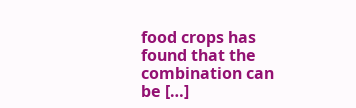food crops has found that the combination can be […]